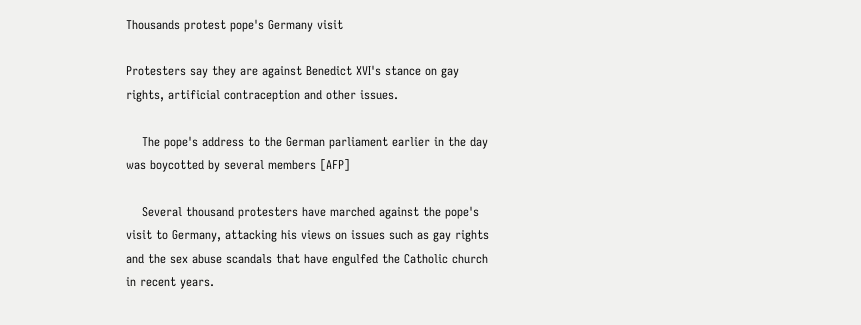Thousands protest pope's Germany visit

Protesters say they are against Benedict XVI's stance on gay rights, artificial contraception and other issues.

    The pope's address to the German parliament earlier in the day was boycotted by several members [AFP]

    Several thousand protesters have marched against the pope's visit to Germany, attacking his views on issues such as gay rights and the sex abuse scandals that have engulfed the Catholic church in recent years.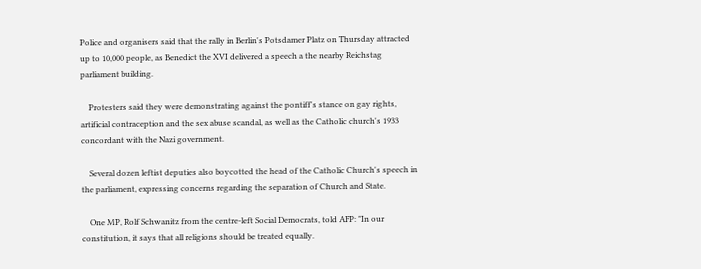Police and organisers said that the rally in Berlin's Potsdamer Platz on Thursday attracted up to 10,000 people, as Benedict the XVI delivered a speech a the nearby Reichstag parliament building.

    Protesters said they were demonstrating against the pontiff's stance on gay rights, artificial contraception and the sex abuse scandal, as well as the Catholic church's 1933 concordant with the Nazi government.

    Several dozen leftist deputies also boycotted the head of the Catholic Church's speech in the parliament, expressing concerns regarding the separation of Church and State.

    One MP, Rolf Schwanitz from the centre-left Social Democrats, told AFP: "In our constitution, it says that all religions should be treated equally.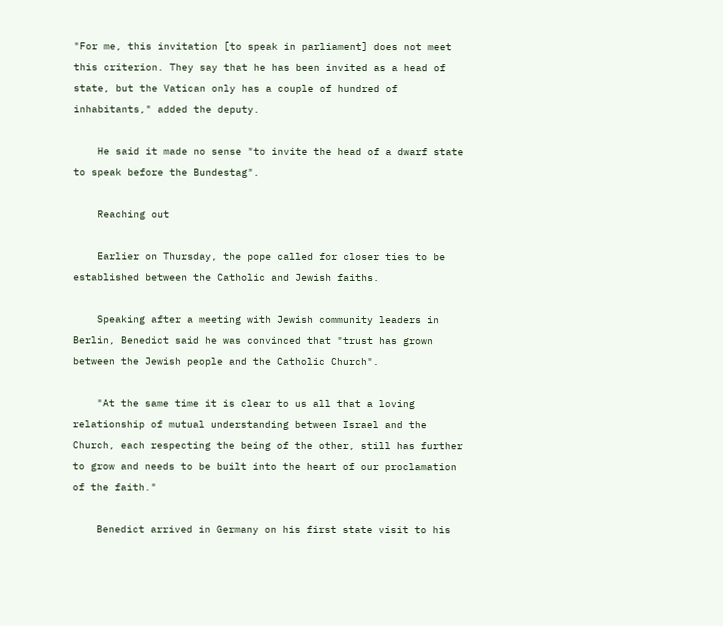"For me, this invitation [to speak in parliament] does not meet this criterion. They say that he has been invited as a head of state, but the Vatican only has a couple of hundred of inhabitants," added the deputy.

    He said it made no sense "to invite the head of a dwarf state to speak before the Bundestag".

    Reaching out

    Earlier on Thursday, the pope called for closer ties to be established between the Catholic and Jewish faiths.

    Speaking after a meeting with Jewish community leaders in Berlin, Benedict said he was convinced that "trust has grown between the Jewish people and the Catholic Church".

    "At the same time it is clear to us all that a loving relationship of mutual understanding between Israel and the Church, each respecting the being of the other, still has further to grow and needs to be built into the heart of our proclamation of the faith."

    Benedict arrived in Germany on his first state visit to his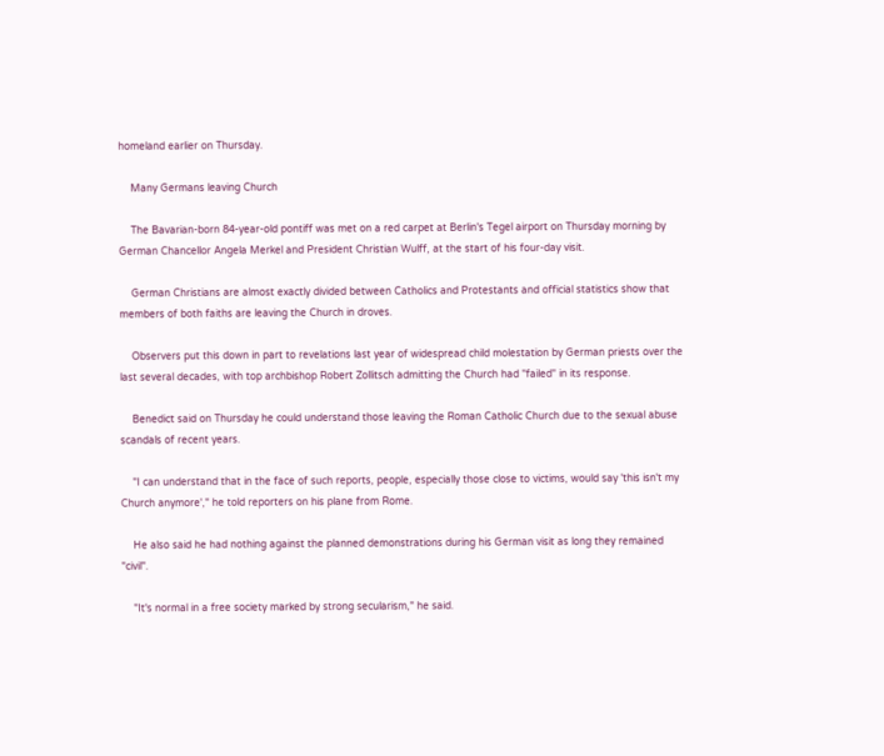homeland earlier on Thursday.

    Many Germans leaving Church

    The Bavarian-born 84-year-old pontiff was met on a red carpet at Berlin's Tegel airport on Thursday morning by German Chancellor Angela Merkel and President Christian Wulff, at the start of his four-day visit.

    German Christians are almost exactly divided between Catholics and Protestants and official statistics show that members of both faiths are leaving the Church in droves.

    Observers put this down in part to revelations last year of widespread child molestation by German priests over the last several decades, with top archbishop Robert Zollitsch admitting the Church had "failed" in its response.

    Benedict said on Thursday he could understand those leaving the Roman Catholic Church due to the sexual abuse scandals of recent years.

    "I can understand that in the face of such reports, people, especially those close to victims, would say 'this isn't my Church anymore'," he told reporters on his plane from Rome.

    He also said he had nothing against the planned demonstrations during his German visit as long they remained "civil".

    "It's normal in a free society marked by strong secularism," he said.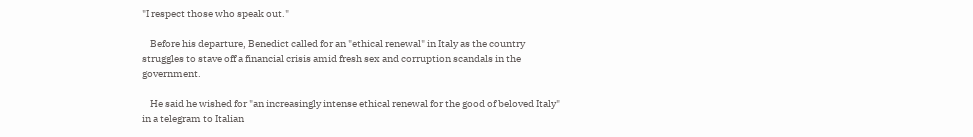"I respect those who speak out."

    Before his departure, Benedict called for an "ethical renewal" in Italy as the country struggles to stave off a financial crisis amid fresh sex and corruption scandals in the government.

    He said he wished for "an increasingly intense ethical renewal for the good of beloved Italy" in a telegram to Italian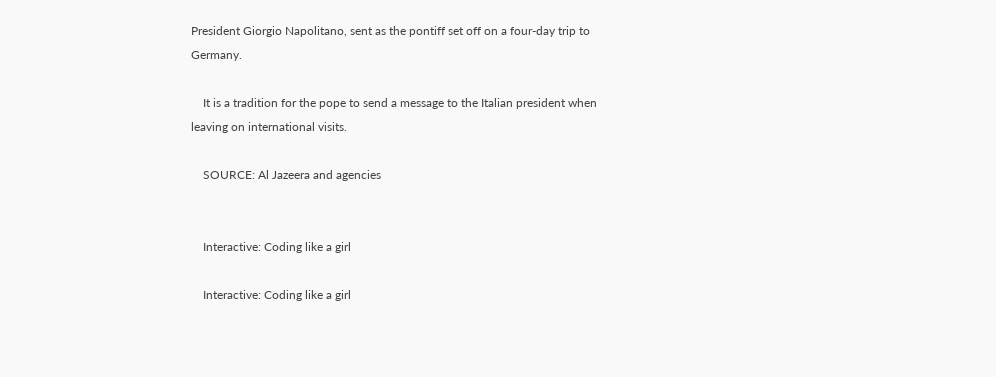President Giorgio Napolitano, sent as the pontiff set off on a four-day trip to Germany.

    It is a tradition for the pope to send a message to the Italian president when leaving on international visits.

    SOURCE: Al Jazeera and agencies


    Interactive: Coding like a girl

    Interactive: Coding like a girl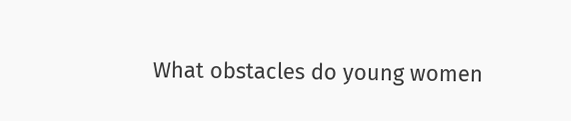What obstacles do young women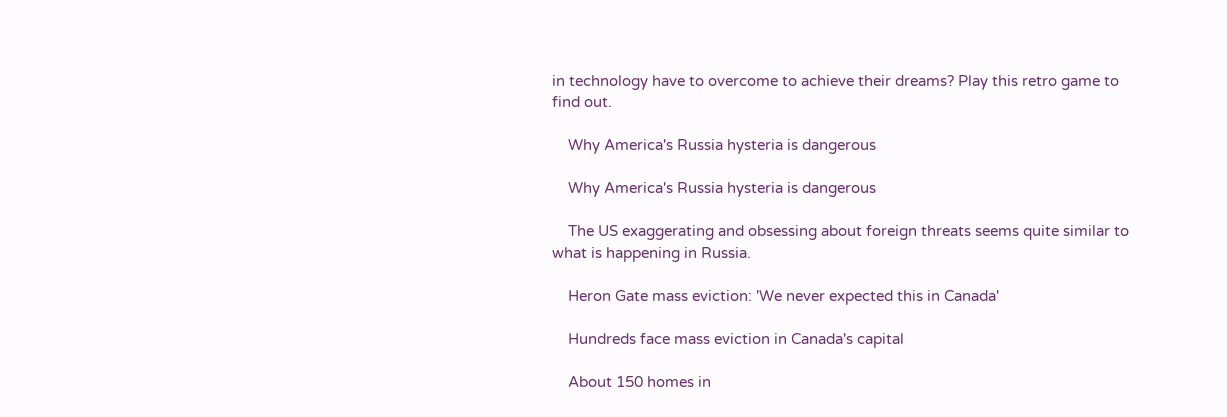in technology have to overcome to achieve their dreams? Play this retro game to find out.

    Why America's Russia hysteria is dangerous

    Why America's Russia hysteria is dangerous

    The US exaggerating and obsessing about foreign threats seems quite similar to what is happening in Russia.

    Heron Gate mass eviction: 'We never expected this in Canada'

    Hundreds face mass eviction in Canada's capital

    About 150 homes in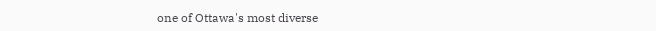one of Ottawa's most diverse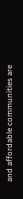and affordable communities are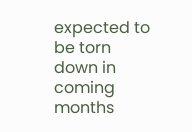expected to be torn down in coming months